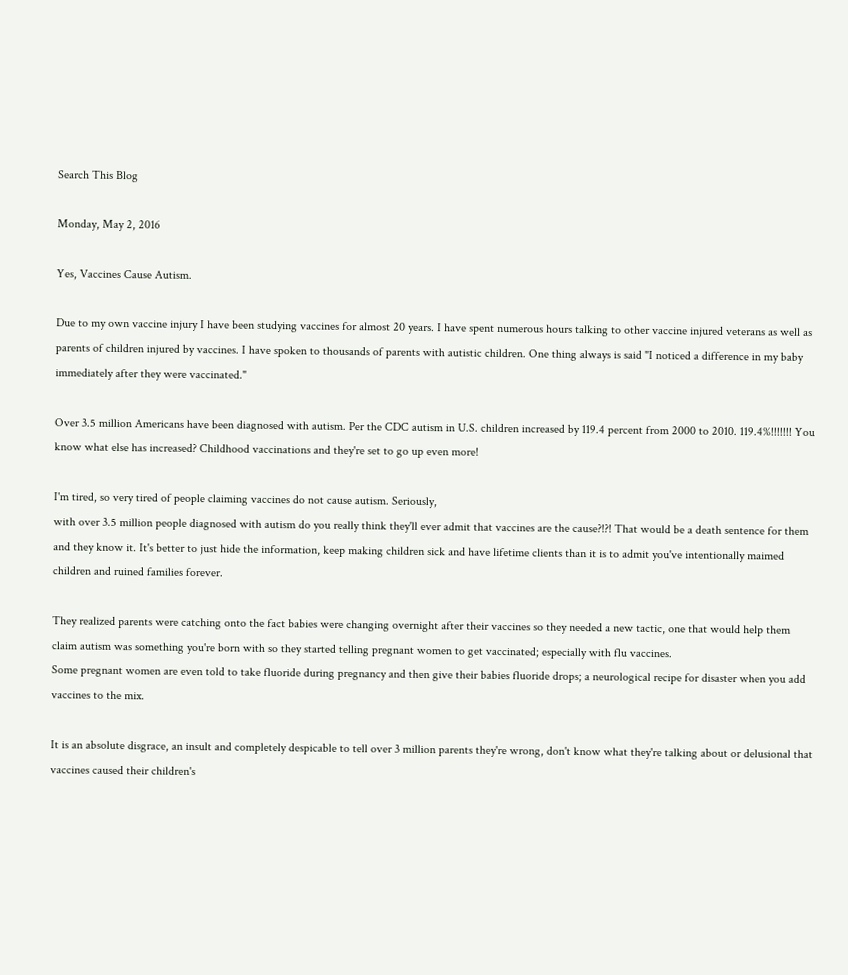Search This Blog

Monday, May 2, 2016

Yes, Vaccines Cause Autism.

Due to my own vaccine injury I have been studying vaccines for almost 20 years. I have spent numerous hours talking to other vaccine injured veterans as well as parents of children injured by vaccines. I have spoken to thousands of parents with autistic children. One thing always is said "I noticed a difference in my baby immediately after they were vaccinated."

Over 3.5 million Americans have been diagnosed with autism. Per the CDC autism in U.S. children increased by 119.4 percent from 2000 to 2010. 119.4%!!!!!!! You know what else has increased? Childhood vaccinations and they're set to go up even more!

I'm tired, so very tired of people claiming vaccines do not cause autism. Seriously,
with over 3.5 million people diagnosed with autism do you really think they'll ever admit that vaccines are the cause?!?! That would be a death sentence for them and they know it. It's better to just hide the information, keep making children sick and have lifetime clients than it is to admit you've intentionally maimed children and ruined families forever.

They realized parents were catching onto the fact babies were changing overnight after their vaccines so they needed a new tactic, one that would help them claim autism was something you're born with so they started telling pregnant women to get vaccinated; especially with flu vaccines.
Some pregnant women are even told to take fluoride during pregnancy and then give their babies fluoride drops; a neurological recipe for disaster when you add vaccines to the mix.

It is an absolute disgrace, an insult and completely despicable to tell over 3 million parents they're wrong, don't know what they're talking about or delusional that vaccines caused their children's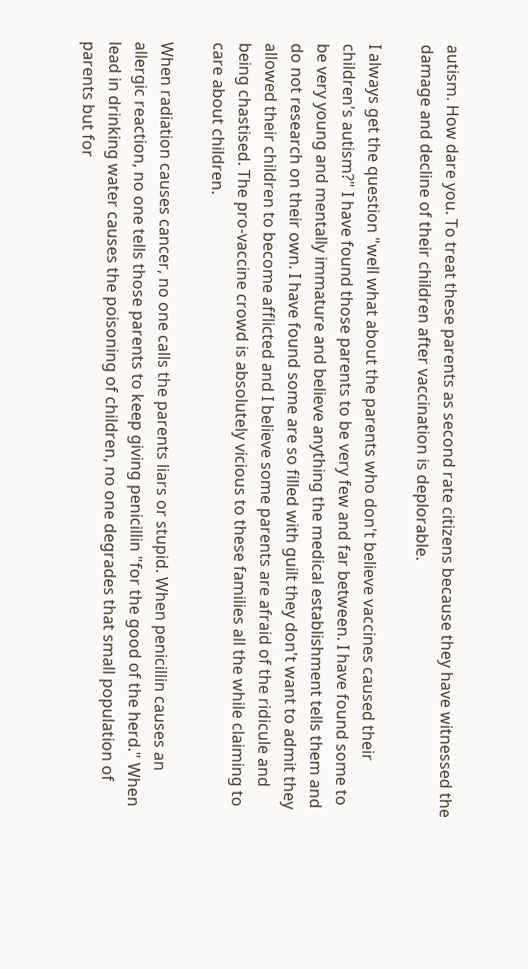autism. How dare you. To treat these parents as second rate citizens because they have witnessed the damage and decline of their children after vaccination is deplorable.

I always get the question "well what about the parents who don't believe vaccines caused their children's autism?" I have found those parents to be very few and far between. I have found some to be very young and mentally immature and believe anything the medical establishment tells them and do not research on their own. I have found some are so filled with guilt they don't want to admit they allowed their children to become afflicted and I believe some parents are afraid of the ridicule and being chastised. The pro-vaccine crowd is absolutely vicious to these families all the while claiming to care about children.

When radiation causes cancer, no one calls the parents liars or stupid. When penicillin causes an allergic reaction, no one tells those parents to keep giving penicillin "for the good of the herd." When lead in drinking water causes the poisoning of children, no one degrades that small population of parents but for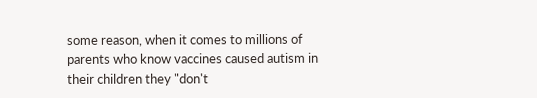some reason, when it comes to millions of parents who know vaccines caused autism in their children they "don't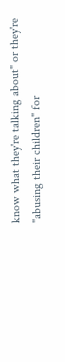know what they're talking about" or they're "abusing their children" for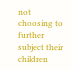not choosing to further subject their children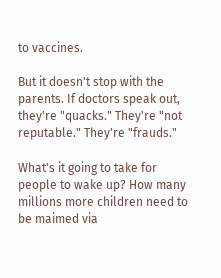to vaccines.

But it doesn't stop with the parents. If doctors speak out, they're "quacks." They're "not reputable." They're "frauds."

What's it going to take for people to wake up? How many millions more children need to be maimed via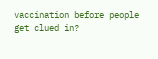vaccination before people get clued in?